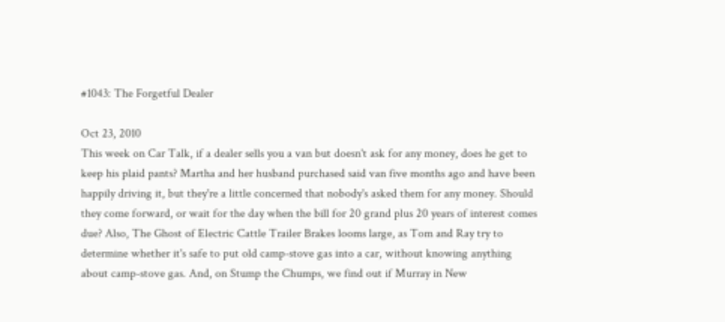#1043: The Forgetful Dealer

Oct 23, 2010
This week on Car Talk, if a dealer sells you a van but doesn't ask for any money, does he get to keep his plaid pants? Martha and her husband purchased said van five months ago and have been happily driving it, but they're a little concerned that nobody's asked them for any money. Should they come forward, or wait for the day when the bill for 20 grand plus 20 years of interest comes due? Also, The Ghost of Electric Cattle Trailer Brakes looms large, as Tom and Ray try to determine whether it's safe to put old camp-stove gas into a car, without knowing anything about camp-stove gas. And, on Stump the Chumps, we find out if Murray in New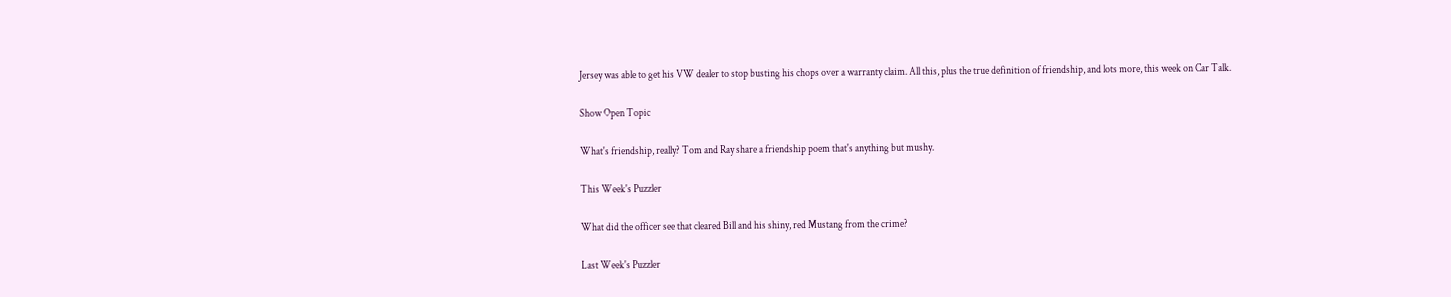Jersey was able to get his VW dealer to stop busting his chops over a warranty claim. All this, plus the true definition of friendship, and lots more, this week on Car Talk.

Show Open Topic

What's friendship, really? Tom and Ray share a friendship poem that's anything but mushy.

This Week's Puzzler

What did the officer see that cleared Bill and his shiny, red Mustang from the crime?

Last Week's Puzzler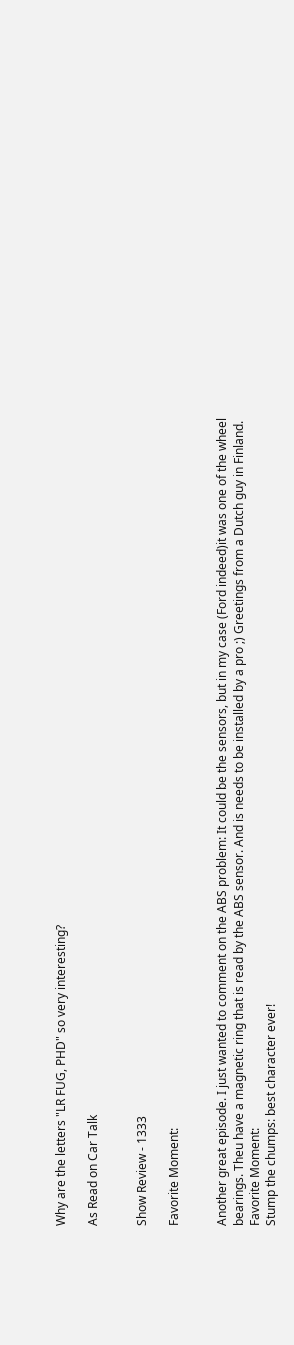Why are the letters "LR FUG, PHD" so very interesting?

As Read on Car Talk


Show Review - 1333

Favorite Moment:


Another great episode. I just wanted to comment on the ABS problem: It could be the sensors, but in my case (Ford indeed)it was one of the wheel bearings. Theu have a magnetic ring that is read by the ABS sensor. And is needs to be installed by a pro ;) Greetings from a Dutch guy in Finland.
Favorite Moment:
Stump the chumps: best character ever!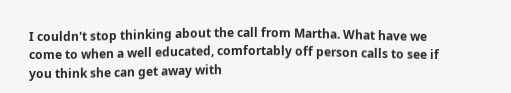I couldn't stop thinking about the call from Martha. What have we come to when a well educated, comfortably off person calls to see if you think she can get away with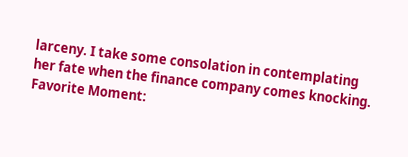larceny. I take some consolation in contemplating her fate when the finance company comes knocking.
Favorite Moment: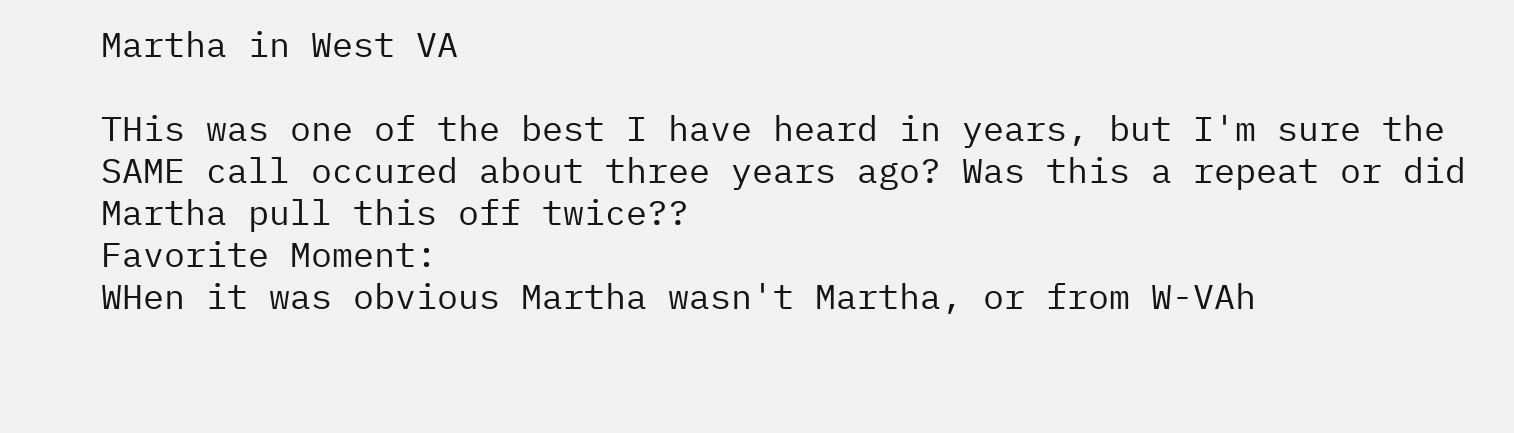Martha in West VA

THis was one of the best I have heard in years, but I'm sure the SAME call occured about three years ago? Was this a repeat or did Martha pull this off twice??
Favorite Moment:
WHen it was obvious Martha wasn't Martha, or from W-VAh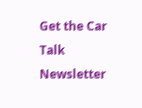Get the Car Talk Newsletter